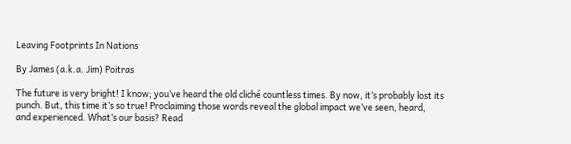Leaving Footprints In Nations

By James (a.k.a. Jim) Poitras

The future is very bright! I know; you’ve heard the old cliché countless times. By now, it’s probably lost its
punch. But, this time it’s so true! Proclaiming those words reveal the global impact we’ve seen, heard,
and experienced. What’s our basis? Read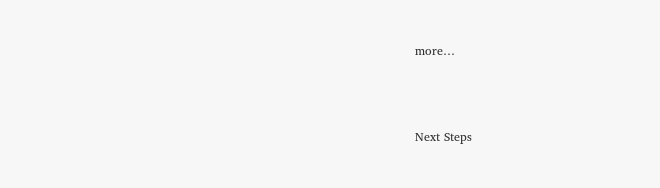more…



Next Steps